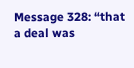Message 328: “that a deal was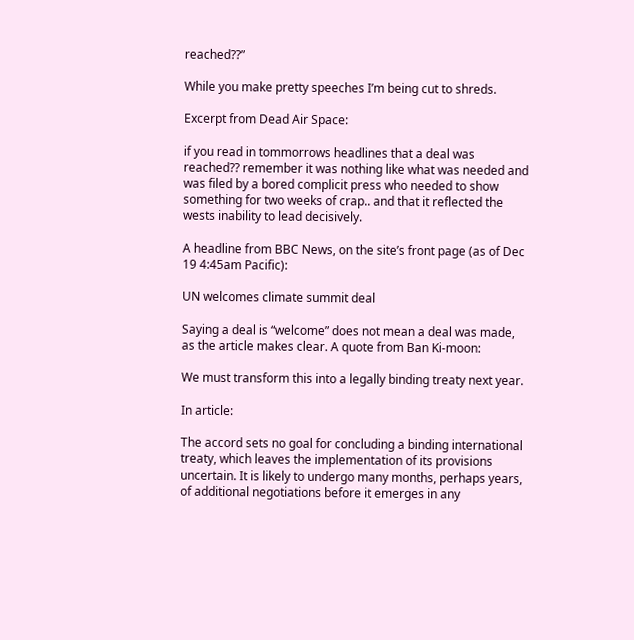reached??”

While you make pretty speeches I’m being cut to shreds.

Excerpt from Dead Air Space:

if you read in tommorrows headlines that a deal was reached?? remember it was nothing like what was needed and was filed by a bored complicit press who needed to show something for two weeks of crap.. and that it reflected the wests inability to lead decisively.

A headline from BBC News, on the site’s front page (as of Dec 19 4:45am Pacific):

UN welcomes climate summit deal

Saying a deal is “welcome” does not mean a deal was made, as the article makes clear. A quote from Ban Ki-moon:

We must transform this into a legally binding treaty next year.

In article:

The accord sets no goal for concluding a binding international treaty, which leaves the implementation of its provisions uncertain. It is likely to undergo many months, perhaps years, of additional negotiations before it emerges in any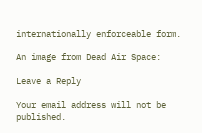internationally enforceable form.

An image from Dead Air Space:

Leave a Reply

Your email address will not be published.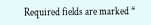Required fields are marked *